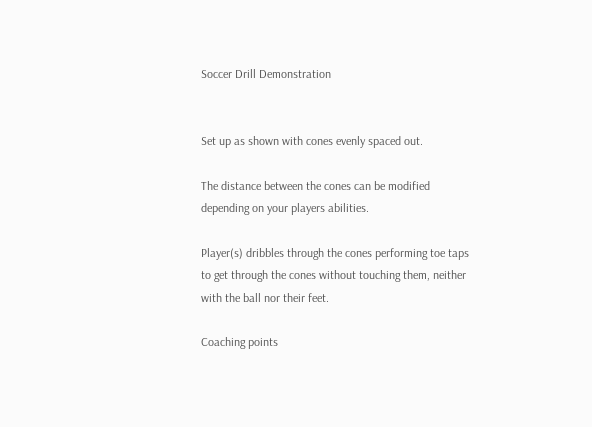Soccer Drill Demonstration


Set up as shown with cones evenly spaced out.

The distance between the cones can be modified depending on your players abilities.

Player(s) dribbles through the cones performing toe taps to get through the cones without touching them, neither with the ball nor their feet.

Coaching points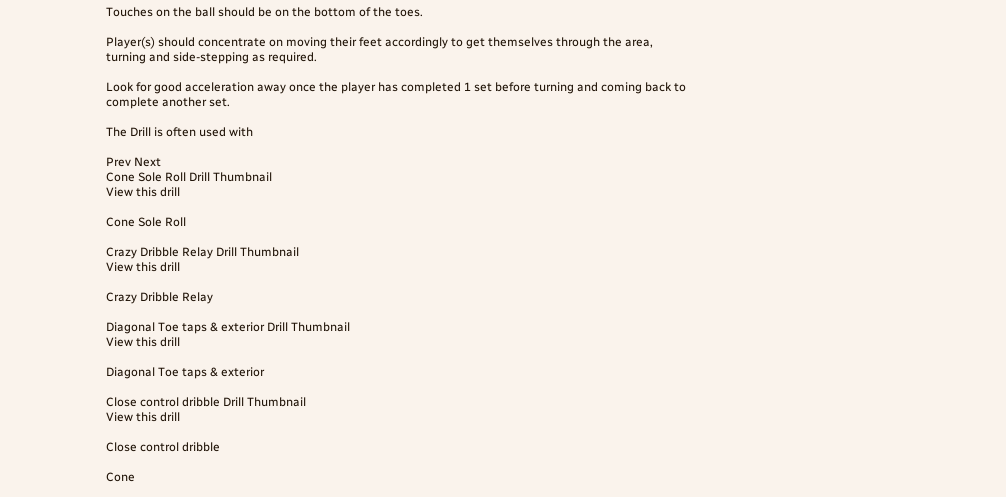Touches on the ball should be on the bottom of the toes.

Player(s) should concentrate on moving their feet accordingly to get themselves through the area, turning and side-stepping as required.

Look for good acceleration away once the player has completed 1 set before turning and coming back to complete another set.

The Drill is often used with

Prev Next
Cone Sole Roll Drill Thumbnail
View this drill

Cone Sole Roll

Crazy Dribble Relay Drill Thumbnail
View this drill

Crazy Dribble Relay

Diagonal Toe taps & exterior Drill Thumbnail
View this drill

Diagonal Toe taps & exterior

Close control dribble Drill Thumbnail
View this drill

Close control dribble

Cone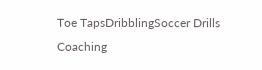Toe TapsDribblingSoccer Drills Coaching